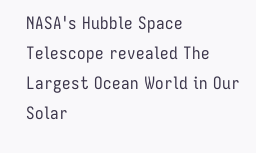NASA's Hubble Space Telescope revealed The Largest Ocean World in Our Solar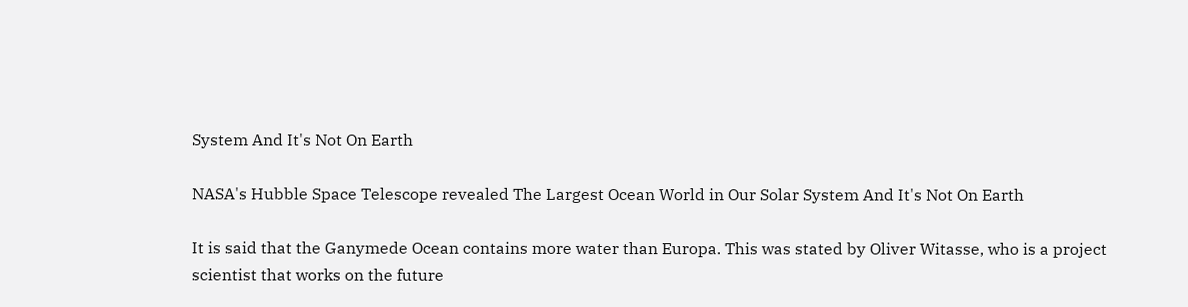System And It's Not On Earth

NASA's Hubble Space Telescope revealed The Largest Ocean World in Our Solar System And It's Not On Earth

It is said that the Ganymede Ocean contains more water than Europa. This was stated by Oliver Witasse, who is a project scientist that works on the future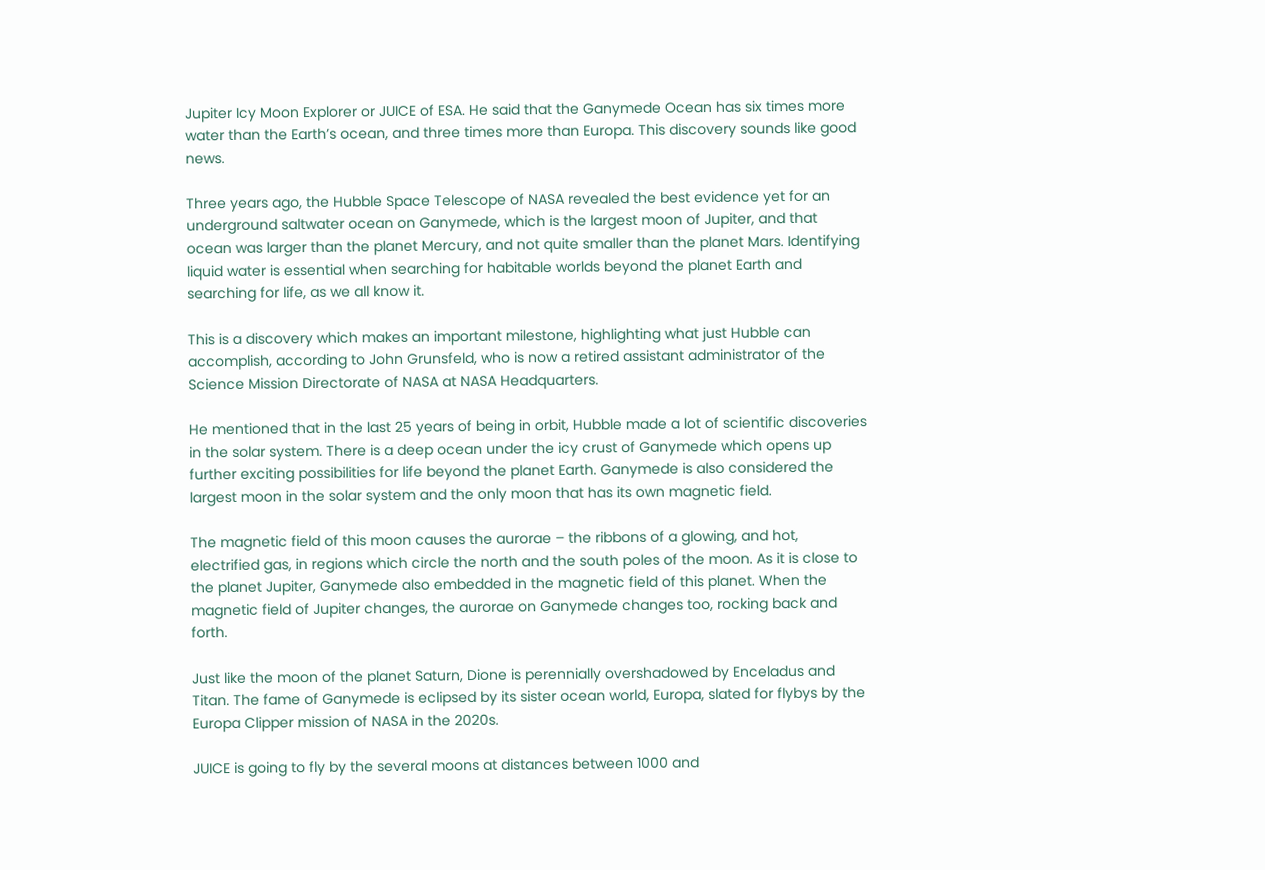Jupiter Icy Moon Explorer or JUICE of ESA. He said that the Ganymede Ocean has six times more water than the Earth’s ocean, and three times more than Europa. This discovery sounds like good news.

Three years ago, the Hubble Space Telescope of NASA revealed the best evidence yet for an underground saltwater ocean on Ganymede, which is the largest moon of Jupiter, and that ocean was larger than the planet Mercury, and not quite smaller than the planet Mars. Identifying liquid water is essential when searching for habitable worlds beyond the planet Earth and searching for life, as we all know it.

This is a discovery which makes an important milestone, highlighting what just Hubble can accomplish, according to John Grunsfeld, who is now a retired assistant administrator of the Science Mission Directorate of NASA at NASA Headquarters.

He mentioned that in the last 25 years of being in orbit, Hubble made a lot of scientific discoveries in the solar system. There is a deep ocean under the icy crust of Ganymede which opens up further exciting possibilities for life beyond the planet Earth. Ganymede is also considered the largest moon in the solar system and the only moon that has its own magnetic field.

The magnetic field of this moon causes the aurorae – the ribbons of a glowing, and hot, electrified gas, in regions which circle the north and the south poles of the moon. As it is close to the planet Jupiter, Ganymede also embedded in the magnetic field of this planet. When the magnetic field of Jupiter changes, the aurorae on Ganymede changes too, rocking back and forth.

Just like the moon of the planet Saturn, Dione is perennially overshadowed by Enceladus and Titan. The fame of Ganymede is eclipsed by its sister ocean world, Europa, slated for flybys by the Europa Clipper mission of NASA in the 2020s.

JUICE is going to fly by the several moons at distances between 1000 and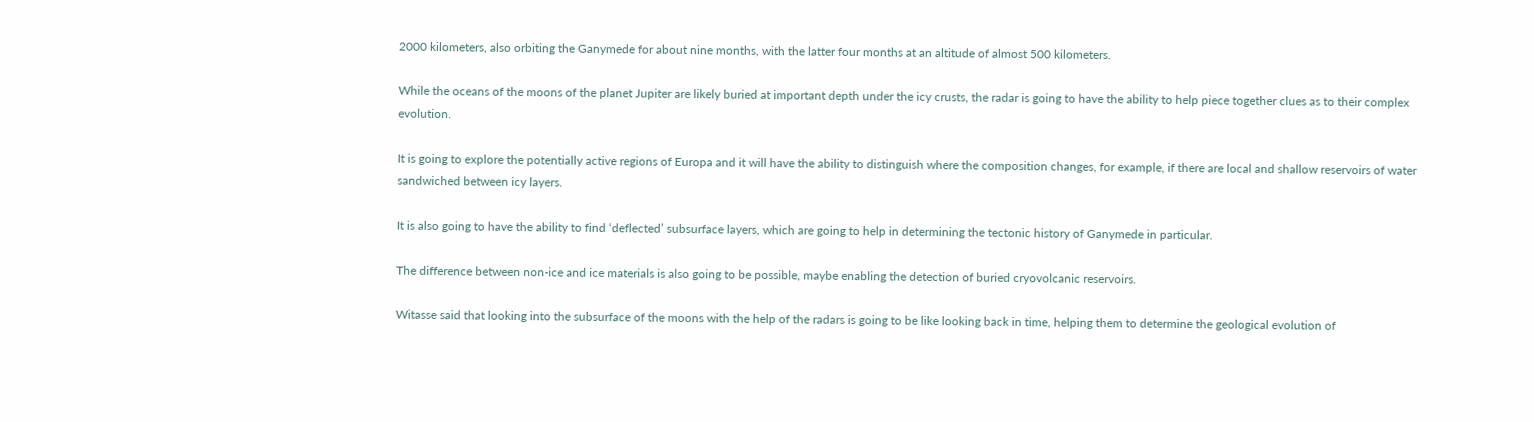2000 kilometers, also orbiting the Ganymede for about nine months, with the latter four months at an altitude of almost 500 kilometers.

While the oceans of the moons of the planet Jupiter are likely buried at important depth under the icy crusts, the radar is going to have the ability to help piece together clues as to their complex evolution.

It is going to explore the potentially active regions of Europa and it will have the ability to distinguish where the composition changes, for example, if there are local and shallow reservoirs of water sandwiched between icy layers.

It is also going to have the ability to find ‘deflected’ subsurface layers, which are going to help in determining the tectonic history of Ganymede in particular.

The difference between non-ice and ice materials is also going to be possible, maybe enabling the detection of buried cryovolcanic reservoirs.

Witasse said that looking into the subsurface of the moons with the help of the radars is going to be like looking back in time, helping them to determine the geological evolution of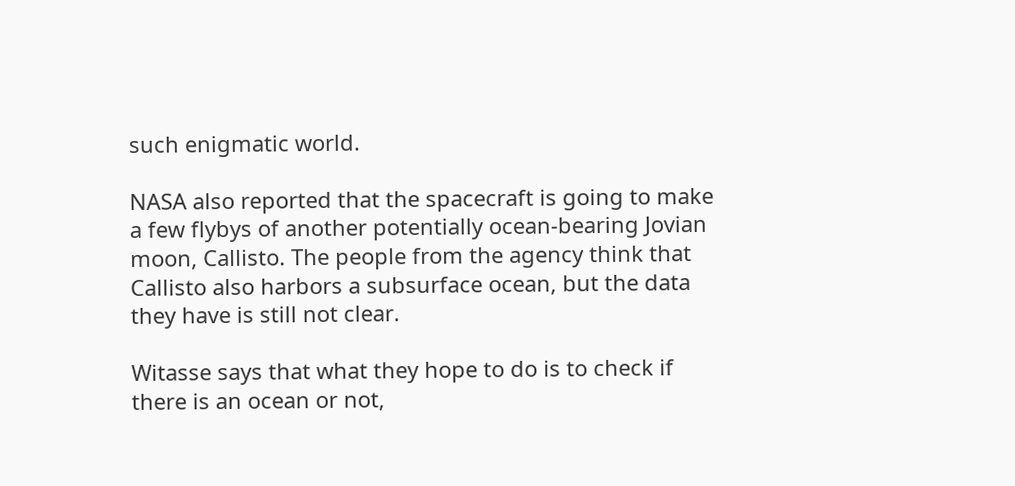such enigmatic world.

NASA also reported that the spacecraft is going to make a few flybys of another potentially ocean-bearing Jovian moon, Callisto. The people from the agency think that Callisto also harbors a subsurface ocean, but the data they have is still not clear.

Witasse says that what they hope to do is to check if there is an ocean or not,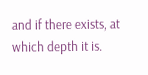and if there exists, at which depth it is.